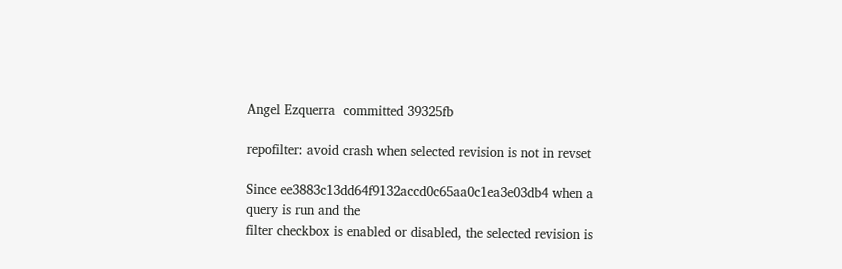Angel Ezquerra  committed 39325fb

repofilter: avoid crash when selected revision is not in revset

Since ee3883c13dd64f9132accd0c65aa0c1ea3e03db4 when a query is run and the
filter checkbox is enabled or disabled, the selected revision is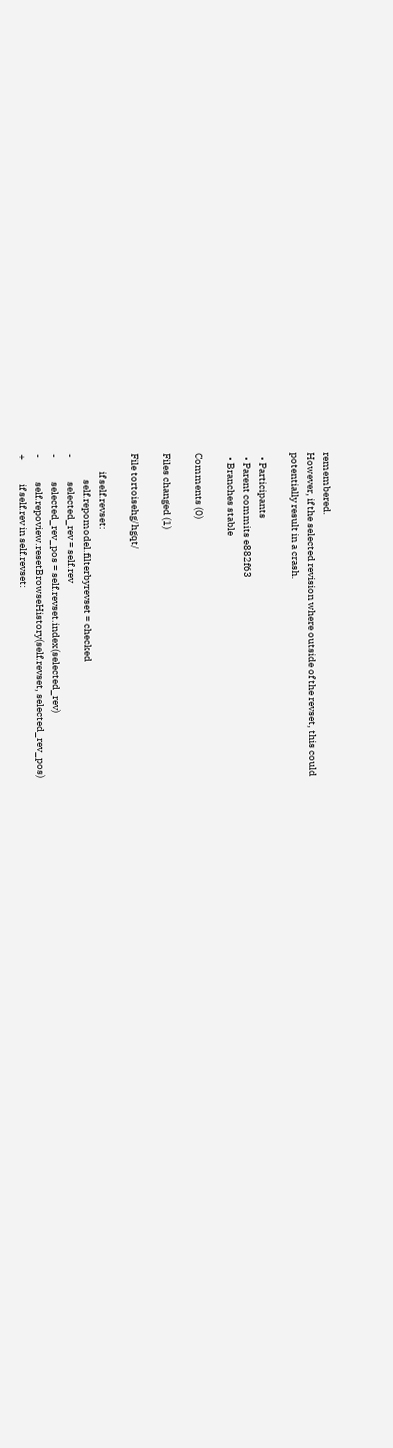remembered.
However, if the selected revision where outside of the revset, this could
potentially result in a crash.

  • Participants
  • Parent commits e882f63
  • Branches stable

Comments (0)

Files changed (1)

File tortoisehg/hgqt/

         if self.revset:
             self.repomodel.filterbyrevset = checked
-            selected_rev = self.rev
-            selected_rev_pos = self.revset.index(selected_rev)
-            self.repoview.resetBrowseHistory(self.revset, selected_rev_pos)
+            if self.rev in self.revset: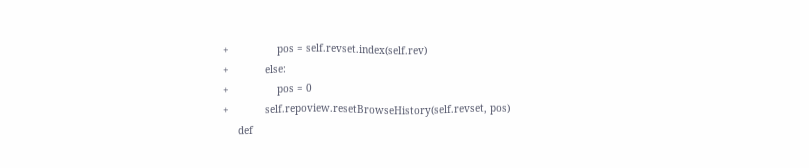+                pos = self.revset.index(self.rev)
+            else:
+                pos = 0
+            self.repoview.resetBrowseHistory(self.revset, pos)
     def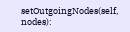setOutgoingNodes(self, nodes):